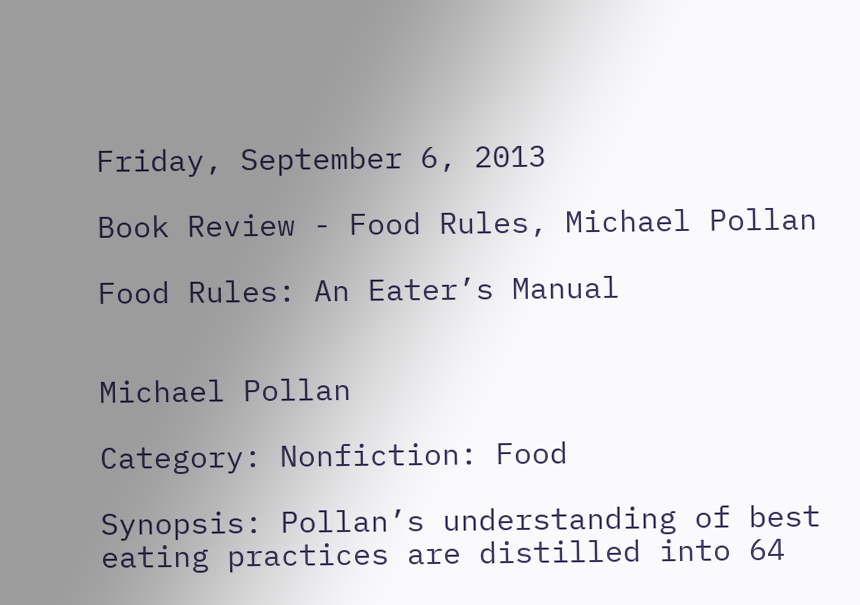Friday, September 6, 2013

Book Review - Food Rules, Michael Pollan

Food Rules: An Eater’s Manual


Michael Pollan

Category: Nonfiction: Food

Synopsis: Pollan’s understanding of best eating practices are distilled into 64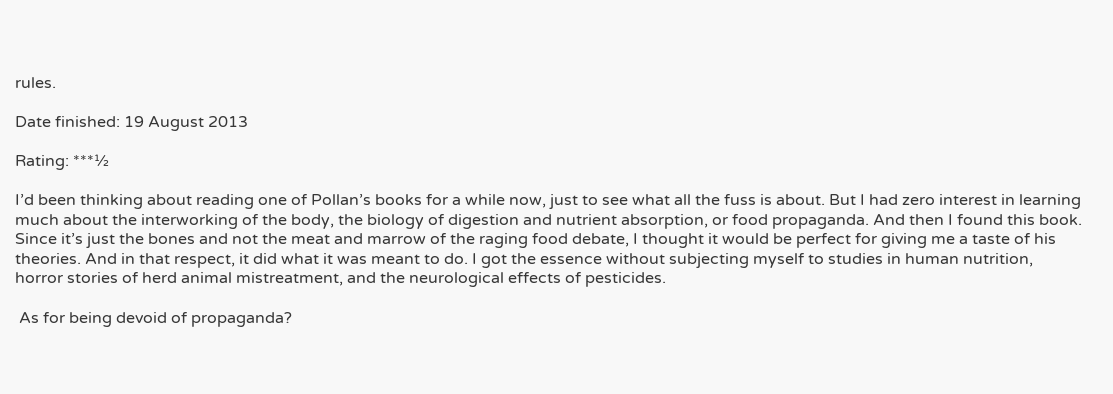rules.

Date finished: 19 August 2013

Rating: ***½

I’d been thinking about reading one of Pollan’s books for a while now, just to see what all the fuss is about. But I had zero interest in learning much about the interworking of the body, the biology of digestion and nutrient absorption, or food propaganda. And then I found this book. Since it’s just the bones and not the meat and marrow of the raging food debate, I thought it would be perfect for giving me a taste of his theories. And in that respect, it did what it was meant to do. I got the essence without subjecting myself to studies in human nutrition, horror stories of herd animal mistreatment, and the neurological effects of pesticides.

 As for being devoid of propaganda?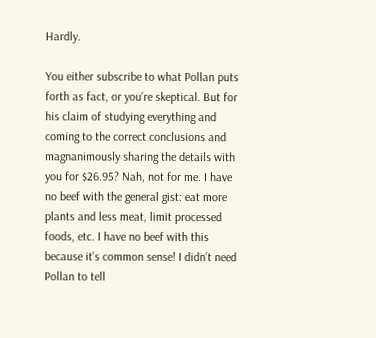Hardly.

You either subscribe to what Pollan puts forth as fact, or you’re skeptical. But for his claim of studying everything and coming to the correct conclusions and magnanimously sharing the details with you for $26.95? Nah, not for me. I have no beef with the general gist: eat more plants and less meat, limit processed foods, etc. I have no beef with this because it’s common sense! I didn’t need Pollan to tell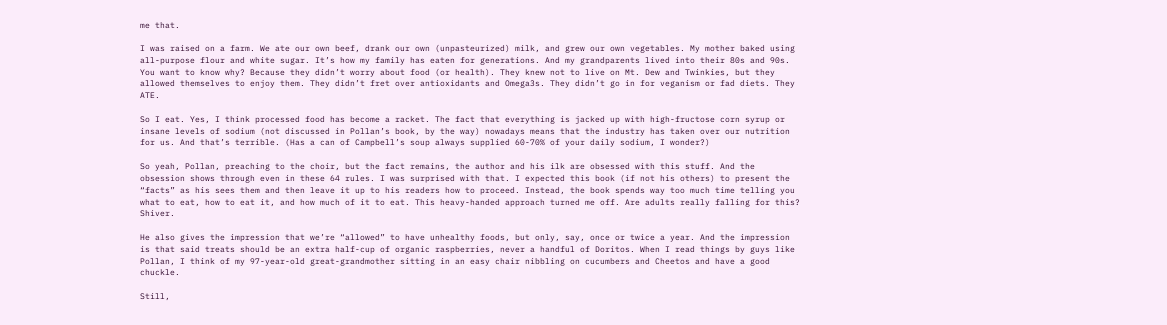me that.

I was raised on a farm. We ate our own beef, drank our own (unpasteurized) milk, and grew our own vegetables. My mother baked using all-purpose flour and white sugar. It’s how my family has eaten for generations. And my grandparents lived into their 80s and 90s. You want to know why? Because they didn’t worry about food (or health). They knew not to live on Mt. Dew and Twinkies, but they allowed themselves to enjoy them. They didn’t fret over antioxidants and Omega3s. They didn’t go in for veganism or fad diets. They ATE.

So I eat. Yes, I think processed food has become a racket. The fact that everything is jacked up with high-fructose corn syrup or insane levels of sodium (not discussed in Pollan’s book, by the way) nowadays means that the industry has taken over our nutrition for us. And that’s terrible. (Has a can of Campbell’s soup always supplied 60-70% of your daily sodium, I wonder?)

So yeah, Pollan, preaching to the choir, but the fact remains, the author and his ilk are obsessed with this stuff. And the obsession shows through even in these 64 rules. I was surprised with that. I expected this book (if not his others) to present the “facts” as his sees them and then leave it up to his readers how to proceed. Instead, the book spends way too much time telling you what to eat, how to eat it, and how much of it to eat. This heavy-handed approach turned me off. Are adults really falling for this? Shiver.

He also gives the impression that we’re “allowed” to have unhealthy foods, but only, say, once or twice a year. And the impression is that said treats should be an extra half-cup of organic raspberries, never a handful of Doritos. When I read things by guys like Pollan, I think of my 97-year-old great-grandmother sitting in an easy chair nibbling on cucumbers and Cheetos and have a good chuckle.

Still,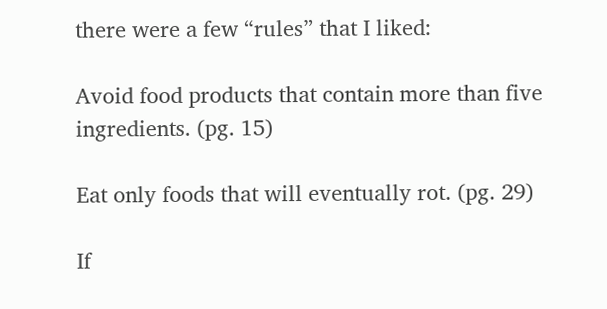there were a few “rules” that I liked:

Avoid food products that contain more than five ingredients. (pg. 15)

Eat only foods that will eventually rot. (pg. 29)

If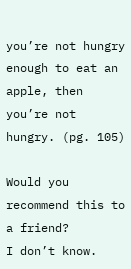you’re not hungry enough to eat an apple, then you’re not hungry. (pg. 105)

Would you recommend this to a friend?
I don’t know.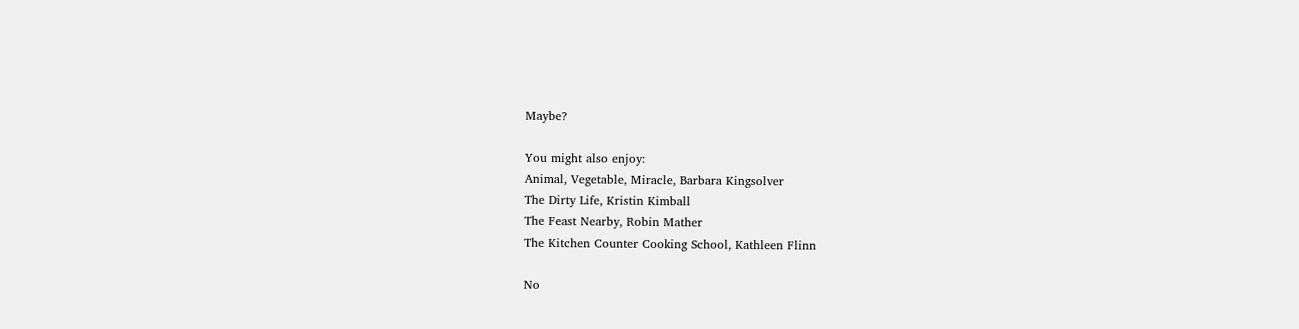Maybe?

You might also enjoy:
Animal, Vegetable, Miracle, Barbara Kingsolver
The Dirty Life, Kristin Kimball
The Feast Nearby, Robin Mather
The Kitchen Counter Cooking School, Kathleen Flinn

No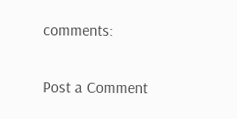comments:

Post a Comment